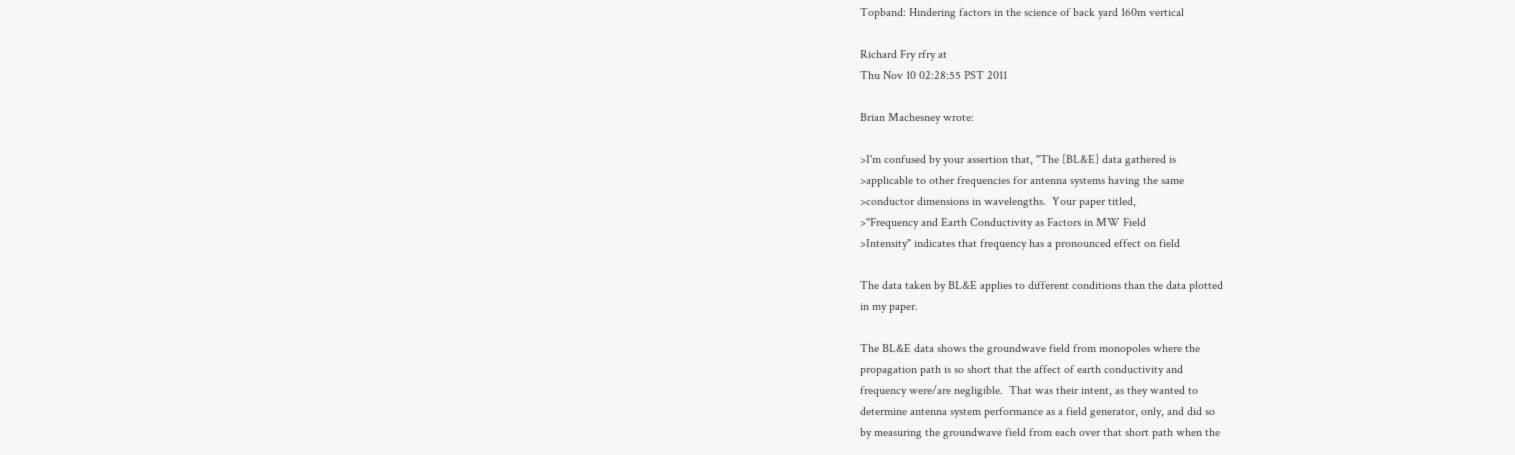Topband: Hindering factors in the science of back yard 160m vertical

Richard Fry rfry at
Thu Nov 10 02:28:55 PST 2011

Brian Machesney wrote:

>I'm confused by your assertion that, "The [BL&E] data gathered is
>applicable to other frequencies for antenna systems having the same
>conductor dimensions in wavelengths.  Your paper titled,
>"Frequency and Earth Conductivity as Factors in MW Field
>Intensity" indicates that frequency has a pronounced effect on field

The data taken by BL&E applies to different conditions than the data plotted
in my paper.

The BL&E data shows the groundwave field from monopoles where the
propagation path is so short that the affect of earth conductivity and
frequency were/are negligible.  That was their intent, as they wanted to
determine antenna system performance as a field generator, only, and did so
by measuring the groundwave field from each over that short path when the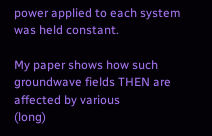power applied to each system was held constant.

My paper shows how such groundwave fields THEN are affected by various
(long)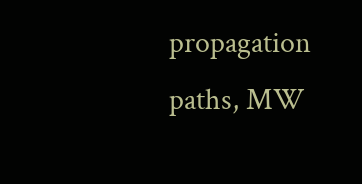propagation paths, MW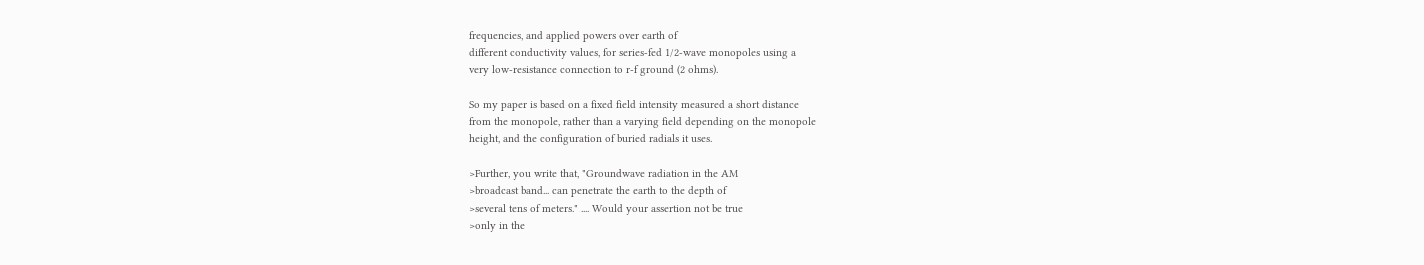frequencies, and applied powers over earth of
different conductivity values, for series-fed 1/2-wave monopoles using a
very low-resistance connection to r-f ground (2 ohms).

So my paper is based on a fixed field intensity measured a short distance
from the monopole, rather than a varying field depending on the monopole
height, and the configuration of buried radials it uses.

>Further, you write that, "Groundwave radiation in the AM
>broadcast band... can penetrate the earth to the depth of
>several tens of meters." .... Would your assertion not be true
>only in the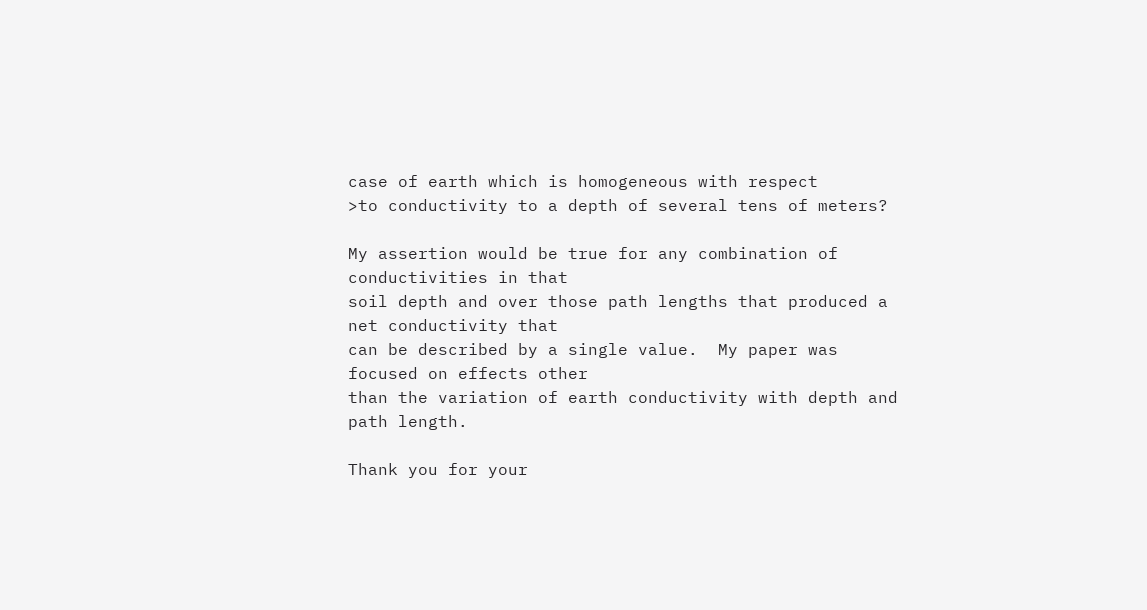case of earth which is homogeneous with respect
>to conductivity to a depth of several tens of meters?

My assertion would be true for any combination of conductivities in that
soil depth and over those path lengths that produced a net conductivity that
can be described by a single value.  My paper was focused on effects other
than the variation of earth conductivity with depth and path length.

Thank you for your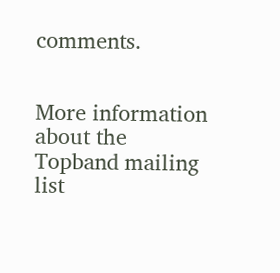comments.


More information about the Topband mailing list